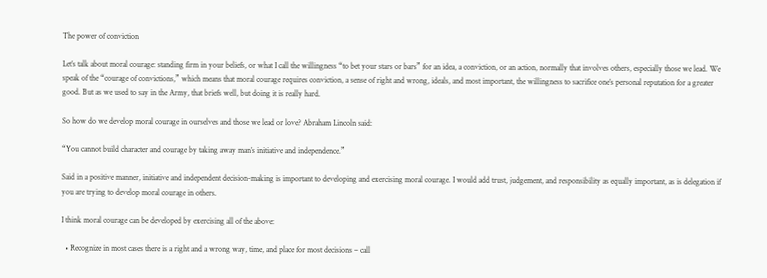The power of conviction

Let’s talk about moral courage: standing firm in your beliefs, or what I call the willingness “to bet your stars or bars” for an idea, a conviction, or an action, normally that involves others, especially those we lead. We speak of the “courage of convictions,” which means that moral courage requires conviction, a sense of right and wrong, ideals, and most important, the willingness to sacrifice one’s personal reputation for a greater good. But as we used to say in the Army, that briefs well, but doing it is really hard.

So how do we develop moral courage in ourselves and those we lead or love? Abraham Lincoln said:

“You cannot build character and courage by taking away man’s initiative and independence.”

Said in a positive manner, initiative and independent decision-making is important to developing and exercising moral courage. I would add trust, judgement, and responsibility as equally important, as is delegation if you are trying to develop moral courage in others.

I think moral courage can be developed by exercising all of the above:

  • Recognize in most cases there is a right and a wrong way, time, and place for most decisions – call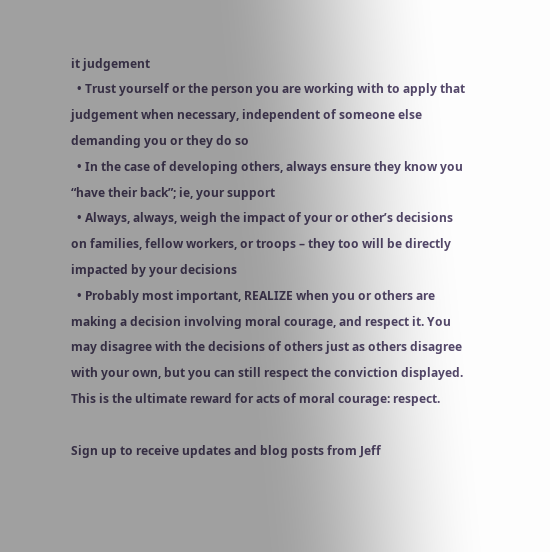it judgement
  • Trust yourself or the person you are working with to apply that judgement when necessary, independent of someone else demanding you or they do so
  • In the case of developing others, always ensure they know you “have their back”; ie, your support
  • Always, always, weigh the impact of your or other’s decisions on families, fellow workers, or troops – they too will be directly impacted by your decisions
  • Probably most important, REALIZE when you or others are making a decision involving moral courage, and respect it. You may disagree with the decisions of others just as others disagree with your own, but you can still respect the conviction displayed. This is the ultimate reward for acts of moral courage: respect.

Sign up to receive updates and blog posts from Jeff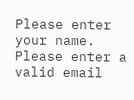Please enter your name.
Please enter a valid email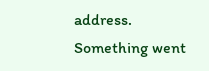address.
Something went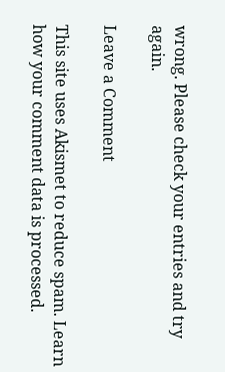wrong. Please check your entries and try again.

Leave a Comment

This site uses Akismet to reduce spam. Learn how your comment data is processed.